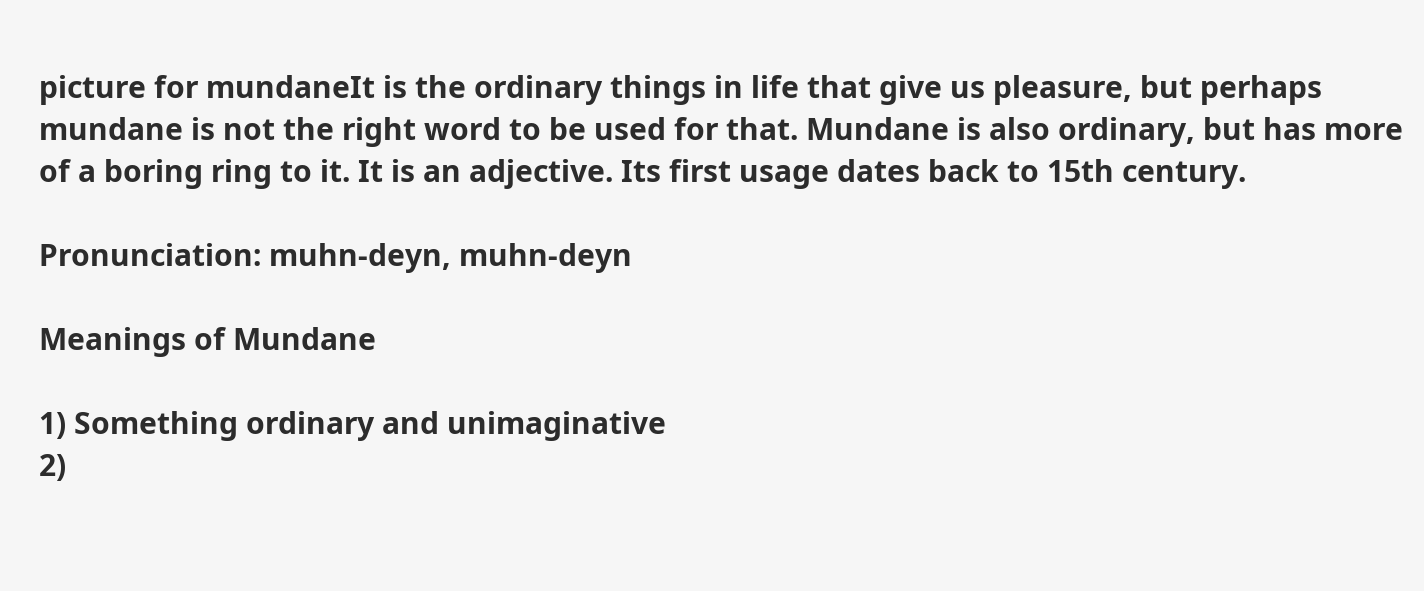picture for mundaneIt is the ordinary things in life that give us pleasure, but perhaps mundane is not the right word to be used for that. Mundane is also ordinary, but has more of a boring ring to it. It is an adjective. Its first usage dates back to 15th century.

Pronunciation: muhn-deyn, muhn-deyn

Meanings of Mundane

1) Something ordinary and unimaginative
2)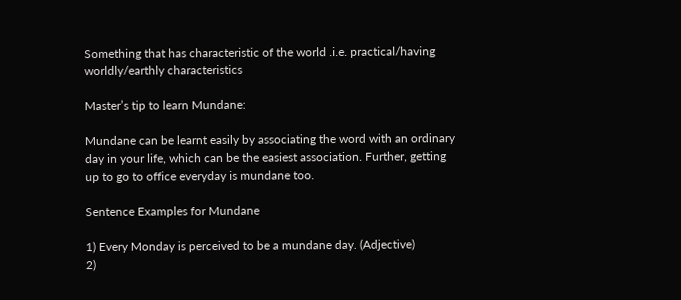Something that has characteristic of the world .i.e. practical/having worldly/earthly characteristics

Master’s tip to learn Mundane:

Mundane can be learnt easily by associating the word with an ordinary day in your life, which can be the easiest association. Further, getting up to go to office everyday is mundane too.

Sentence Examples for Mundane

1) Every Monday is perceived to be a mundane day. (Adjective)
2)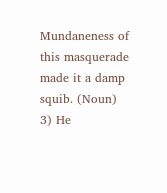Mundaneness of this masquerade made it a damp squib. (Noun)
3) He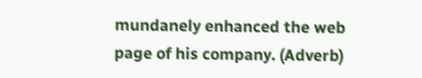mundanely enhanced the web page of his company. (Adverb)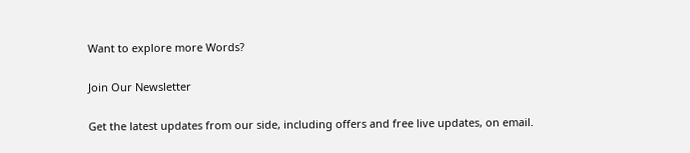Want to explore more Words?

Join Our Newsletter

Get the latest updates from our side, including offers and free live updates, on email.